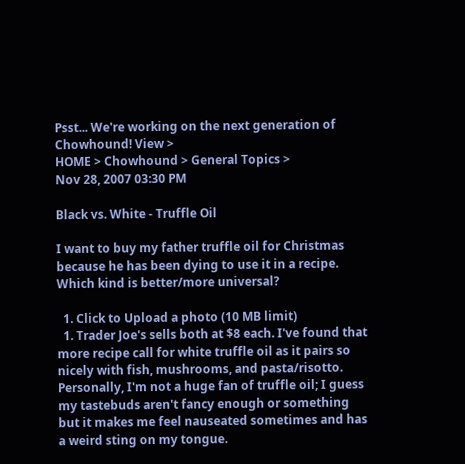Psst... We're working on the next generation of Chowhound! View >
HOME > Chowhound > General Topics >
Nov 28, 2007 03:30 PM

Black vs. White - Truffle Oil

I want to buy my father truffle oil for Christmas because he has been dying to use it in a recipe. Which kind is better/more universal?

  1. Click to Upload a photo (10 MB limit)
  1. Trader Joe's sells both at $8 each. I've found that more recipe call for white truffle oil as it pairs so nicely with fish, mushrooms, and pasta/risotto. Personally, I'm not a huge fan of truffle oil; I guess my tastebuds aren't fancy enough or something but it makes me feel nauseated sometimes and has a weird sting on my tongue.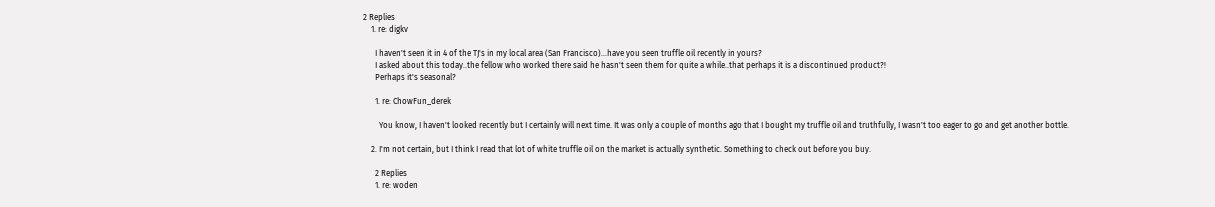2 Replies
    1. re: digkv

      I haven't seen it in 4 of the TJ's in my local area (San Francisco)...have you seen truffle oil recently in yours?
      I asked about this today..the fellow who worked there said he hasn't seen them for quite a while..that perhaps it is a discontinued product?!
      Perhaps it's seasonal?

      1. re: ChowFun_derek

        You know, I haven't looked recently but I certainly will next time. It was only a couple of months ago that I bought my truffle oil and truthfully, I wasn't too eager to go and get another bottle.

    2. I'm not certain, but I think I read that lot of white truffle oil on the market is actually synthetic. Something to check out before you buy.

      2 Replies
      1. re: woden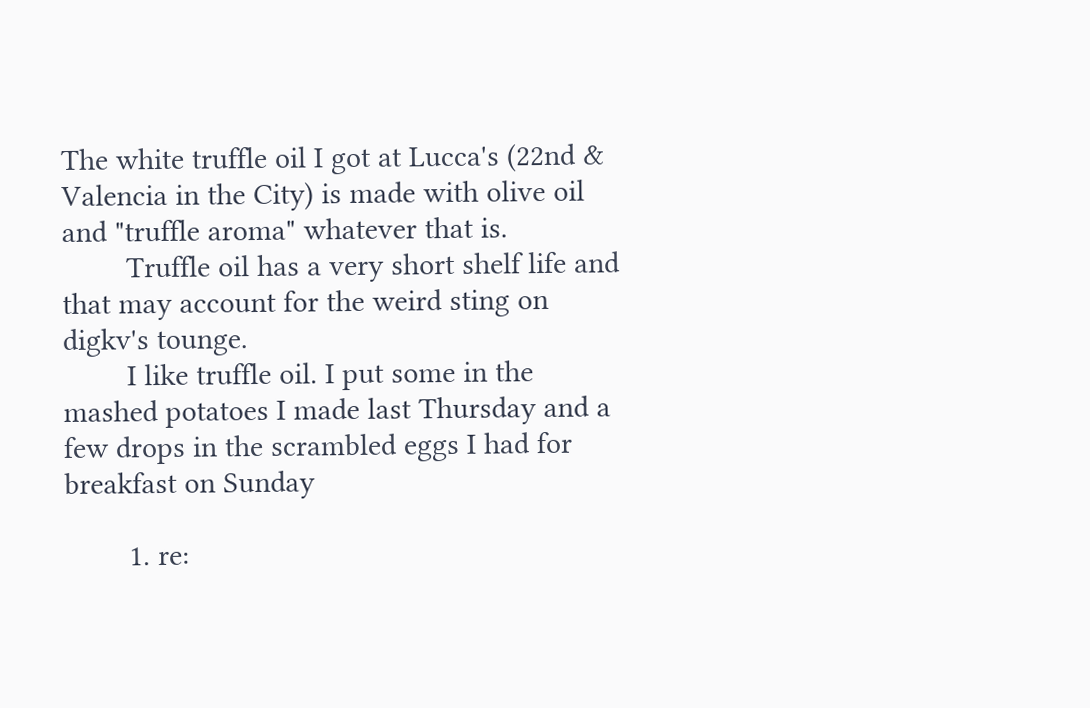The white truffle oil I got at Lucca's (22nd & Valencia in the City) is made with olive oil and "truffle aroma" whatever that is.
        Truffle oil has a very short shelf life and that may account for the weird sting on digkv's tounge.
        I like truffle oil. I put some in the mashed potatoes I made last Thursday and a few drops in the scrambled eggs I had for breakfast on Sunday

        1. re: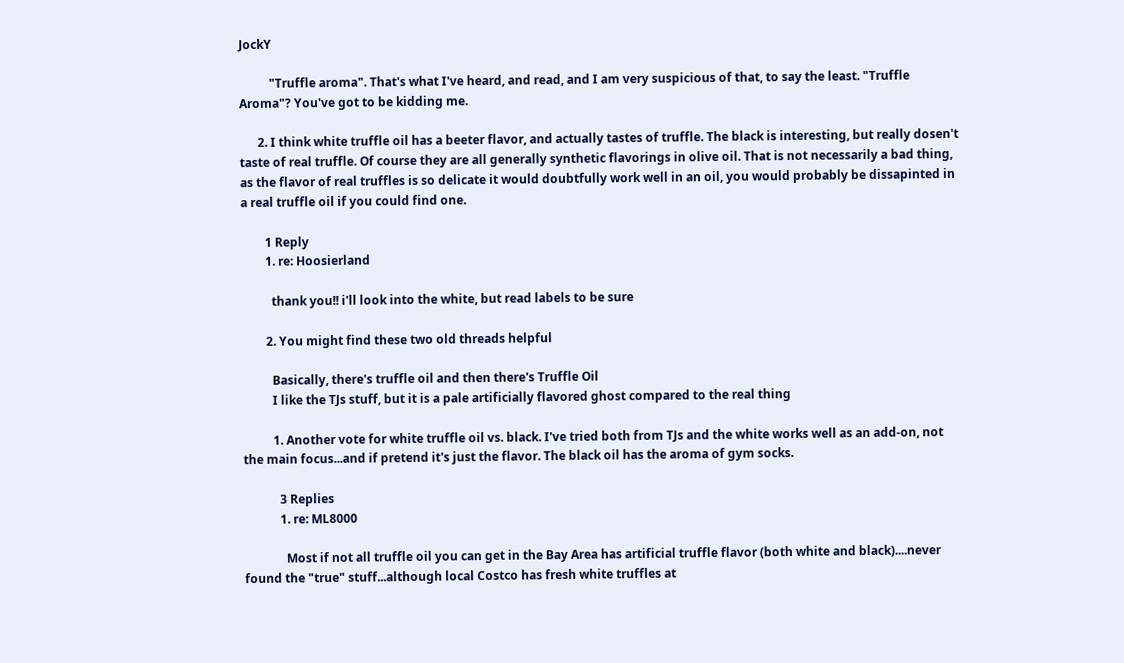JockY

          "Truffle aroma". That's what I've heard, and read, and I am very suspicious of that, to say the least. "Truffle Aroma"? You've got to be kidding me.

      2. I think white truffle oil has a beeter flavor, and actually tastes of truffle. The black is interesting, but really dosen't taste of real truffle. Of course they are all generally synthetic flavorings in olive oil. That is not necessarily a bad thing, as the flavor of real truffles is so delicate it would doubtfully work well in an oil, you would probably be dissapinted in a real truffle oil if you could find one.

        1 Reply
        1. re: Hoosierland

          thank you!! i'll look into the white, but read labels to be sure

        2. You might find these two old threads helpful

          Basically, there's truffle oil and then there's Truffle Oil
          I like the TJs stuff, but it is a pale artificially flavored ghost compared to the real thing

          1. Another vote for white truffle oil vs. black. I've tried both from TJs and the white works well as an add-on, not the main focus...and if pretend it's just the flavor. The black oil has the aroma of gym socks.

            3 Replies
            1. re: ML8000

              Most if not all truffle oil you can get in the Bay Area has artificial truffle flavor (both white and black)....never found the "true" stuff...although local Costco has fresh white truffles at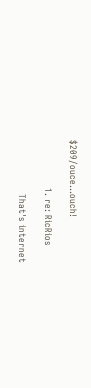$209/ouce...ouch!

                1. re: RicRios

                  That's internet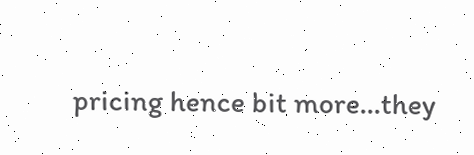pricing hence bit more...they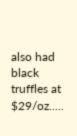also had black truffles at $29/oz.....